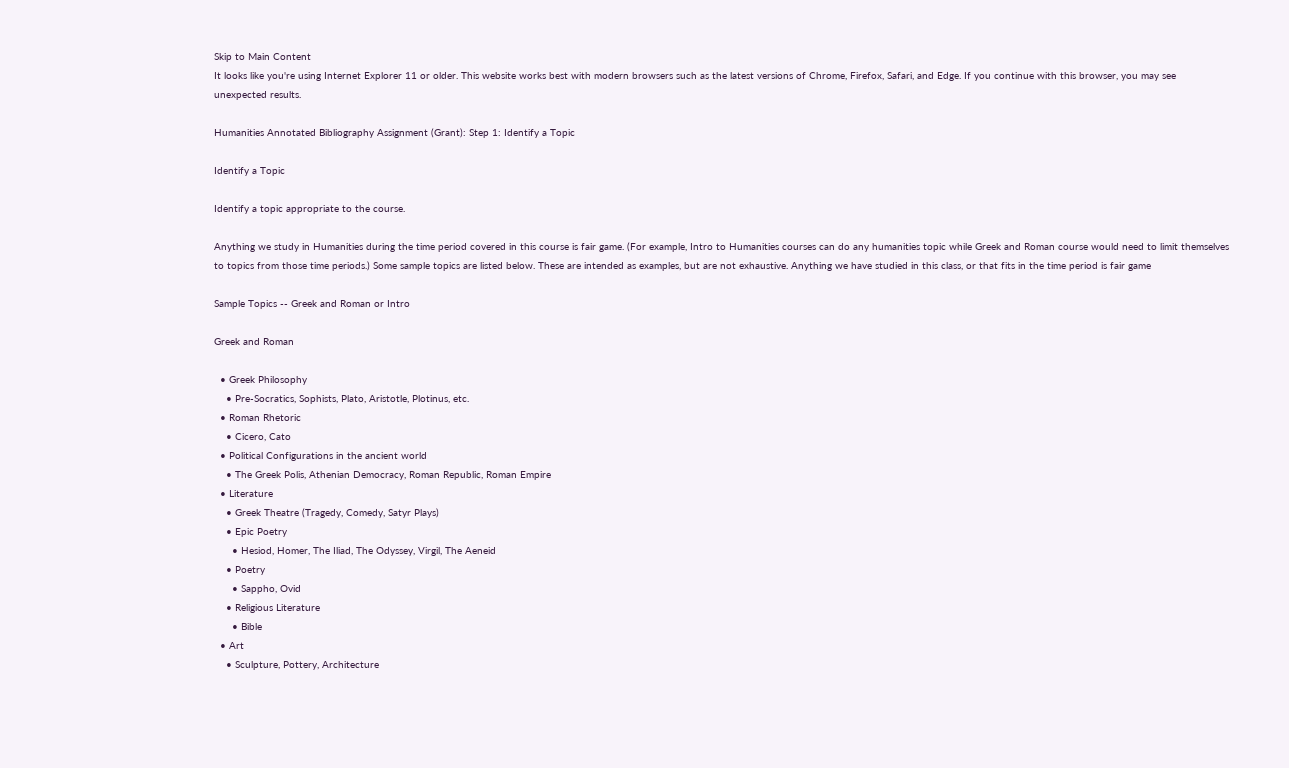Skip to Main Content
It looks like you're using Internet Explorer 11 or older. This website works best with modern browsers such as the latest versions of Chrome, Firefox, Safari, and Edge. If you continue with this browser, you may see unexpected results.

Humanities Annotated Bibliography Assignment (Grant): Step 1: Identify a Topic

Identify a Topic

Identify a topic appropriate to the course.

Anything we study in Humanities during the time period covered in this course is fair game. (For example, Intro to Humanities courses can do any humanities topic while Greek and Roman course would need to limit themselves to topics from those time periods.) Some sample topics are listed below. These are intended as examples, but are not exhaustive. Anything we have studied in this class, or that fits in the time period is fair game

Sample Topics -- Greek and Roman or Intro

Greek and Roman

  • Greek Philosophy
    • Pre-Socratics, Sophists, Plato, Aristotle, Plotinus, etc.
  • Roman Rhetoric
    • Cicero, Cato
  • Political Configurations in the ancient world
    • The Greek Polis, Athenian Democracy, Roman Republic, Roman Empire
  • Literature
    • Greek Theatre (Tragedy, Comedy, Satyr Plays)
    • Epic Poetry
      • Hesiod, Homer, The Iliad, The Odyssey, Virgil, The Aeneid
    • Poetry
      • Sappho, Ovid
    • Religious Literature
      • Bible
  • Art
    • Sculpture, Pottery, Architecture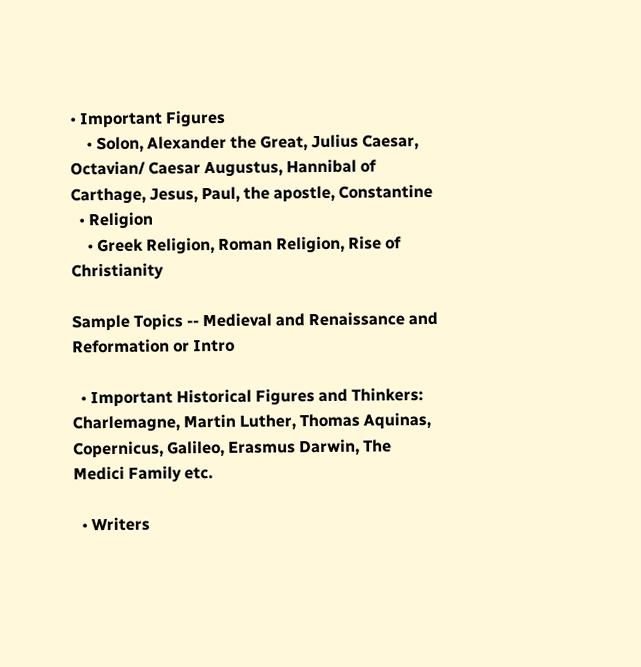• Important Figures
    • Solon, Alexander the Great, Julius Caesar, Octavian/ Caesar Augustus, Hannibal of Carthage, Jesus, Paul, the apostle, Constantine
  • Religion
    • Greek Religion, Roman Religion, Rise of Christianity

Sample Topics -- Medieval and Renaissance and Reformation or Intro

  • Important Historical Figures and Thinkers: Charlemagne, Martin Luther, Thomas Aquinas, Copernicus, Galileo, Erasmus Darwin, The Medici Family etc.

  • Writers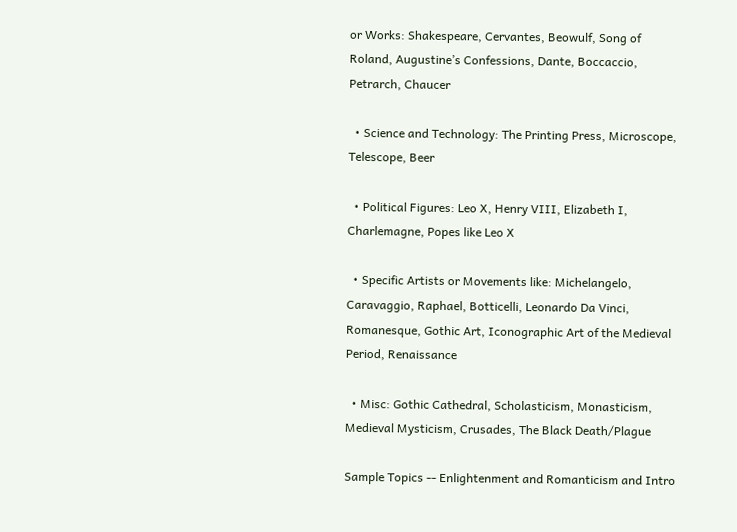or Works: Shakespeare, Cervantes, Beowulf, Song of Roland, Augustine’s Confessions, Dante, Boccaccio, Petrarch, Chaucer

  • Science and Technology: The Printing Press, Microscope, Telescope, Beer

  • Political Figures: Leo X, Henry VIII, Elizabeth I, Charlemagne, Popes like Leo X

  • Specific Artists or Movements like: Michelangelo, Caravaggio, Raphael, Botticelli, Leonardo Da Vinci, Romanesque, Gothic Art, Iconographic Art of the Medieval Period, Renaissance

  • Misc: Gothic Cathedral, Scholasticism, Monasticism, Medieval Mysticism, Crusades, The Black Death/Plague

Sample Topics -- Enlightenment and Romanticism and Intro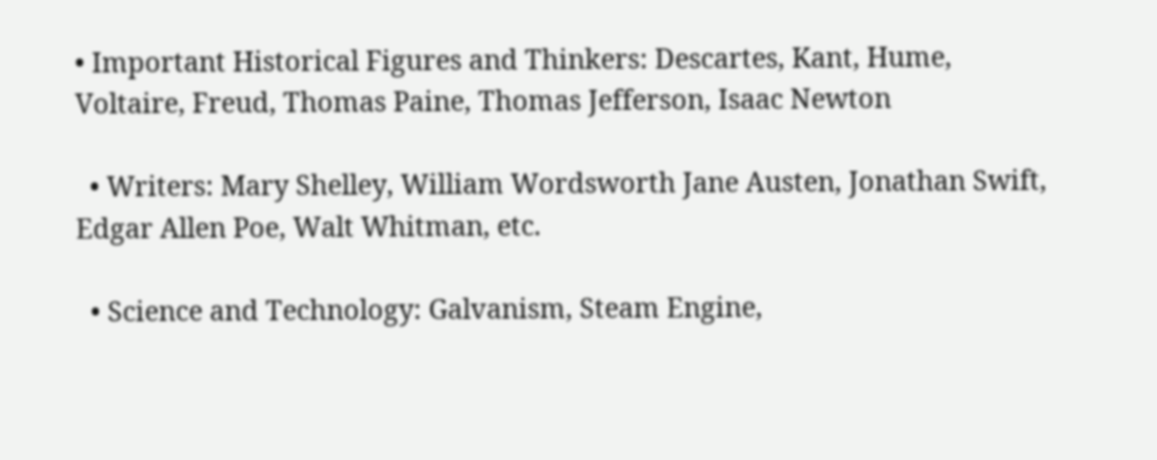• Important Historical Figures and Thinkers: Descartes, Kant, Hume, Voltaire, Freud, Thomas Paine, Thomas Jefferson, Isaac Newton

  • Writers: Mary Shelley, William Wordsworth Jane Austen, Jonathan Swift, Edgar Allen Poe, Walt Whitman, etc.

  • Science and Technology: Galvanism, Steam Engine,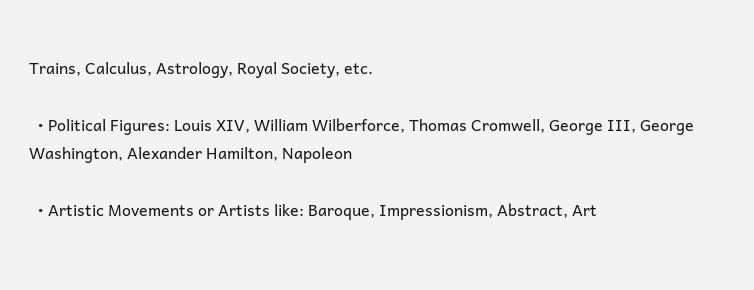Trains, Calculus, Astrology, Royal Society, etc.

  • Political Figures: Louis XIV, William Wilberforce, Thomas Cromwell, George III, George Washington, Alexander Hamilton, Napoleon

  • Artistic Movements or Artists like: Baroque, Impressionism, Abstract, Art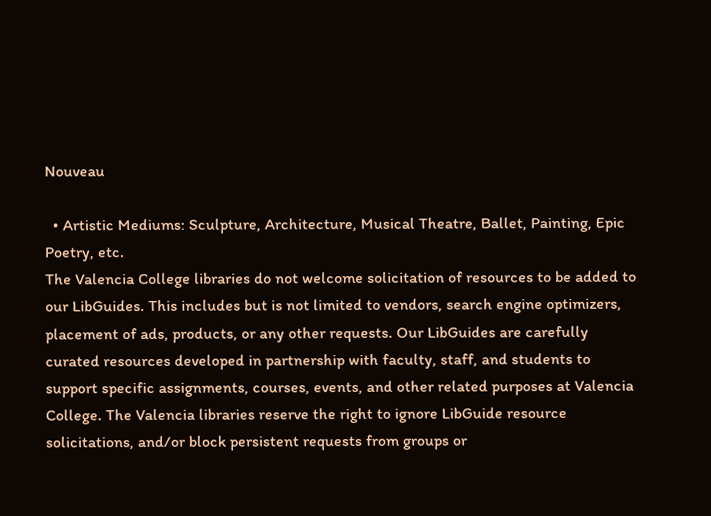Nouveau

  • Artistic Mediums: Sculpture, Architecture, Musical Theatre, Ballet, Painting, Epic Poetry, etc.
The Valencia College libraries do not welcome solicitation of resources to be added to our LibGuides. This includes but is not limited to vendors, search engine optimizers, placement of ads, products, or any other requests. Our LibGuides are carefully curated resources developed in partnership with faculty, staff, and students to support specific assignments, courses, events, and other related purposes at Valencia College. The Valencia libraries reserve the right to ignore LibGuide resource solicitations, and/or block persistent requests from groups or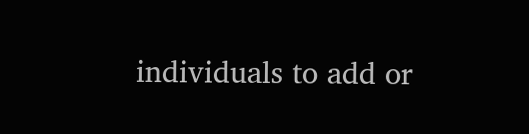individuals to add or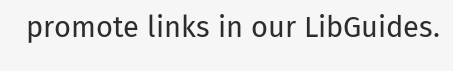promote links in our LibGuides.